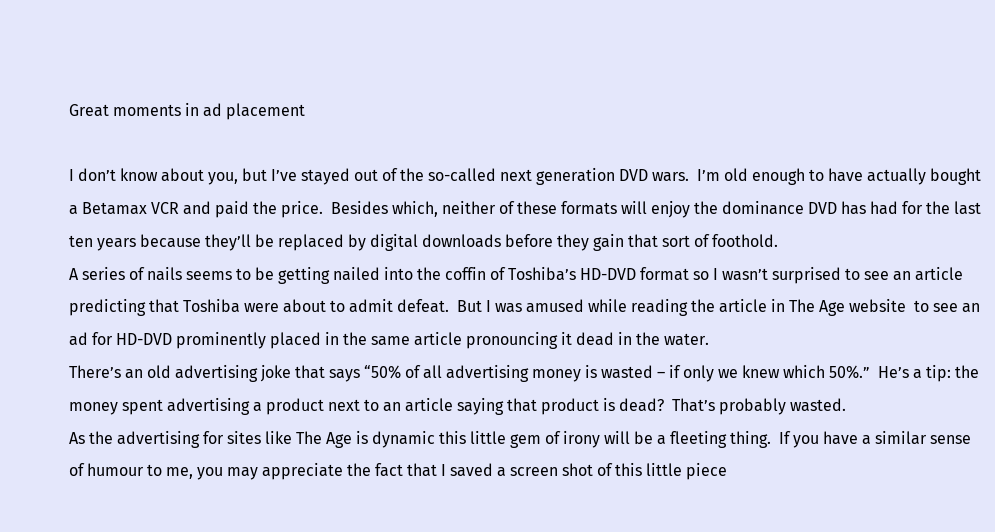Great moments in ad placement

I don’t know about you, but I’ve stayed out of the so-called next generation DVD wars.  I’m old enough to have actually bought a Betamax VCR and paid the price.  Besides which, neither of these formats will enjoy the dominance DVD has had for the last ten years because they’ll be replaced by digital downloads before they gain that sort of foothold.
A series of nails seems to be getting nailed into the coffin of Toshiba’s HD-DVD format so I wasn’t surprised to see an article predicting that Toshiba were about to admit defeat.  But I was amused while reading the article in The Age website  to see an ad for HD-DVD prominently placed in the same article pronouncing it dead in the water.
There’s an old advertising joke that says “50% of all advertising money is wasted – if only we knew which 50%.”  He’s a tip: the money spent advertising a product next to an article saying that product is dead?  That’s probably wasted.
As the advertising for sites like The Age is dynamic this little gem of irony will be a fleeting thing.  If you have a similar sense of humour to me, you may appreciate the fact that I saved a screen shot of this little piece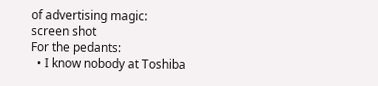of advertising magic:
screen shot
For the pedants:
  • I know nobody at Toshiba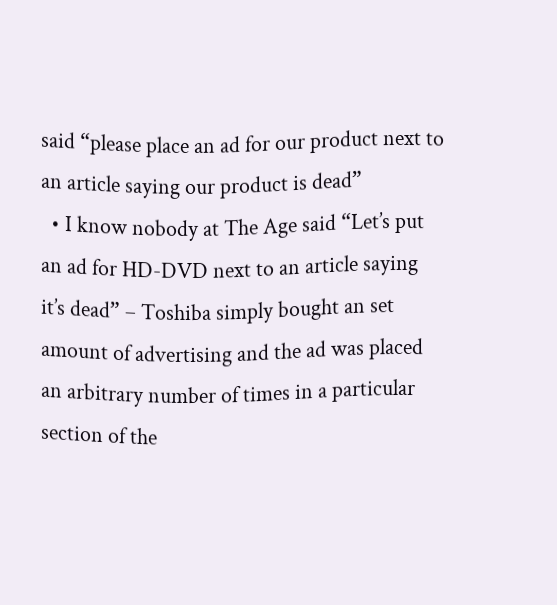said “please place an ad for our product next to an article saying our product is dead”
  • I know nobody at The Age said “Let’s put an ad for HD-DVD next to an article saying it’s dead” – Toshiba simply bought an set amount of advertising and the ad was placed an arbitrary number of times in a particular section of the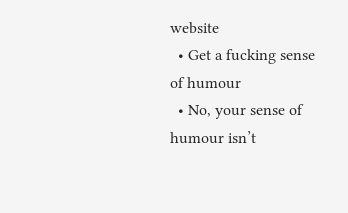website
  • Get a fucking sense of humour
  • No, your sense of humour isn’t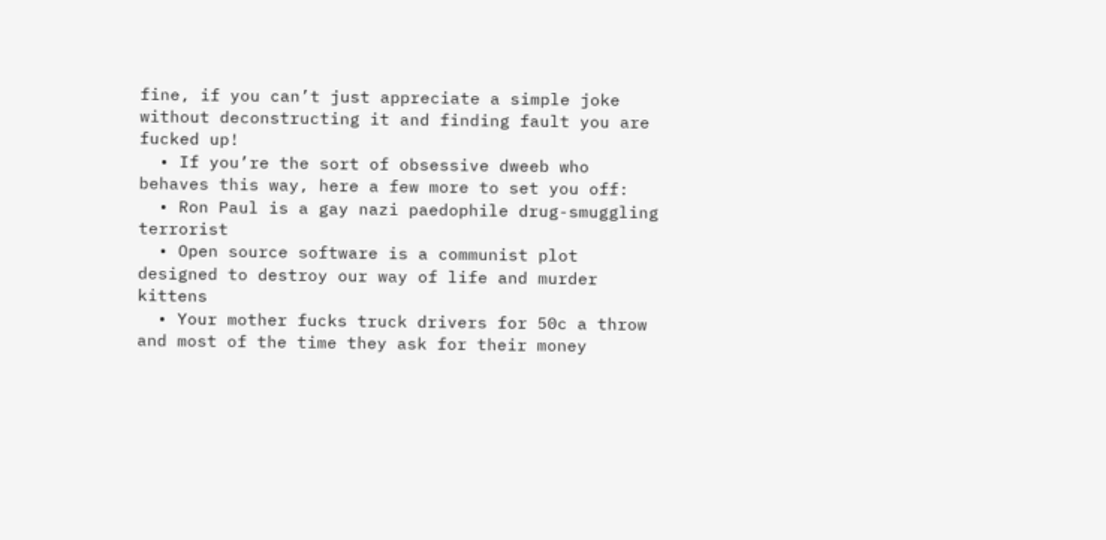fine, if you can’t just appreciate a simple joke without deconstructing it and finding fault you are fucked up!
  • If you’re the sort of obsessive dweeb who behaves this way, here a few more to set you off:
  • Ron Paul is a gay nazi paedophile drug-smuggling terrorist
  • Open source software is a communist plot designed to destroy our way of life and murder kittens
  • Your mother fucks truck drivers for 50c a throw and most of the time they ask for their money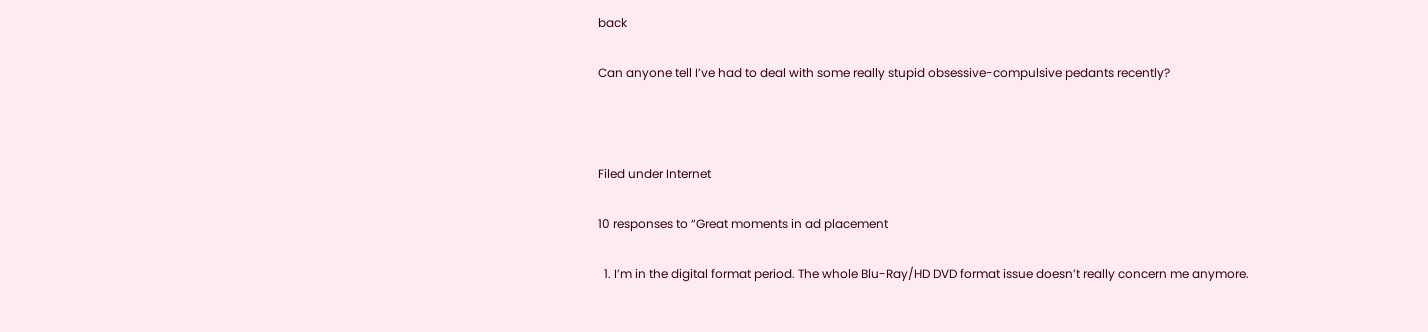back

Can anyone tell I’ve had to deal with some really stupid obsessive-compulsive pedants recently?



Filed under Internet

10 responses to “Great moments in ad placement

  1. I’m in the digital format period. The whole Blu-Ray/HD DVD format issue doesn’t really concern me anymore.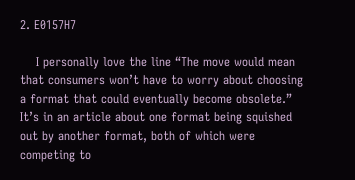2. E0157H7

    I personally love the line “The move would mean that consumers won’t have to worry about choosing a format that could eventually become obsolete.” It’s in an article about one format being squished out by another format, both of which were competing to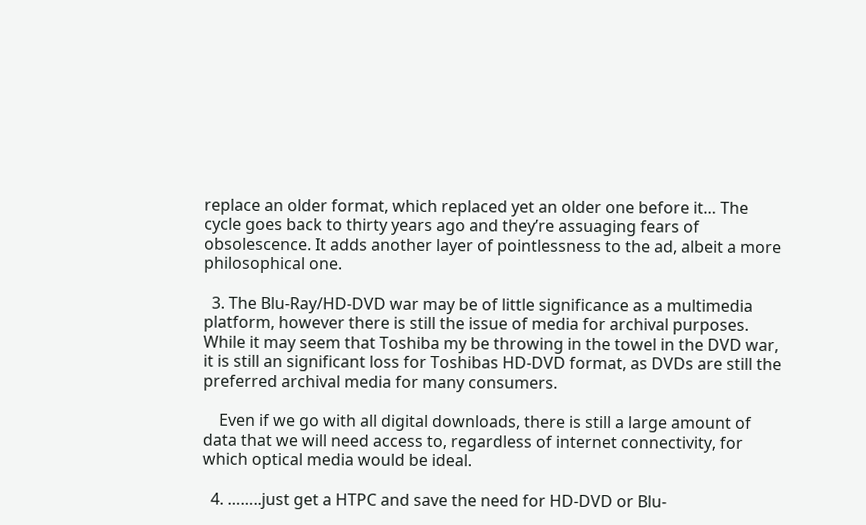replace an older format, which replaced yet an older one before it… The cycle goes back to thirty years ago and they’re assuaging fears of obsolescence. It adds another layer of pointlessness to the ad, albeit a more philosophical one.

  3. The Blu-Ray/HD-DVD war may be of little significance as a multimedia platform, however there is still the issue of media for archival purposes. While it may seem that Toshiba my be throwing in the towel in the DVD war, it is still an significant loss for Toshibas HD-DVD format, as DVDs are still the preferred archival media for many consumers.

    Even if we go with all digital downloads, there is still a large amount of data that we will need access to, regardless of internet connectivity, for which optical media would be ideal.

  4. ……..just get a HTPC and save the need for HD-DVD or Blu-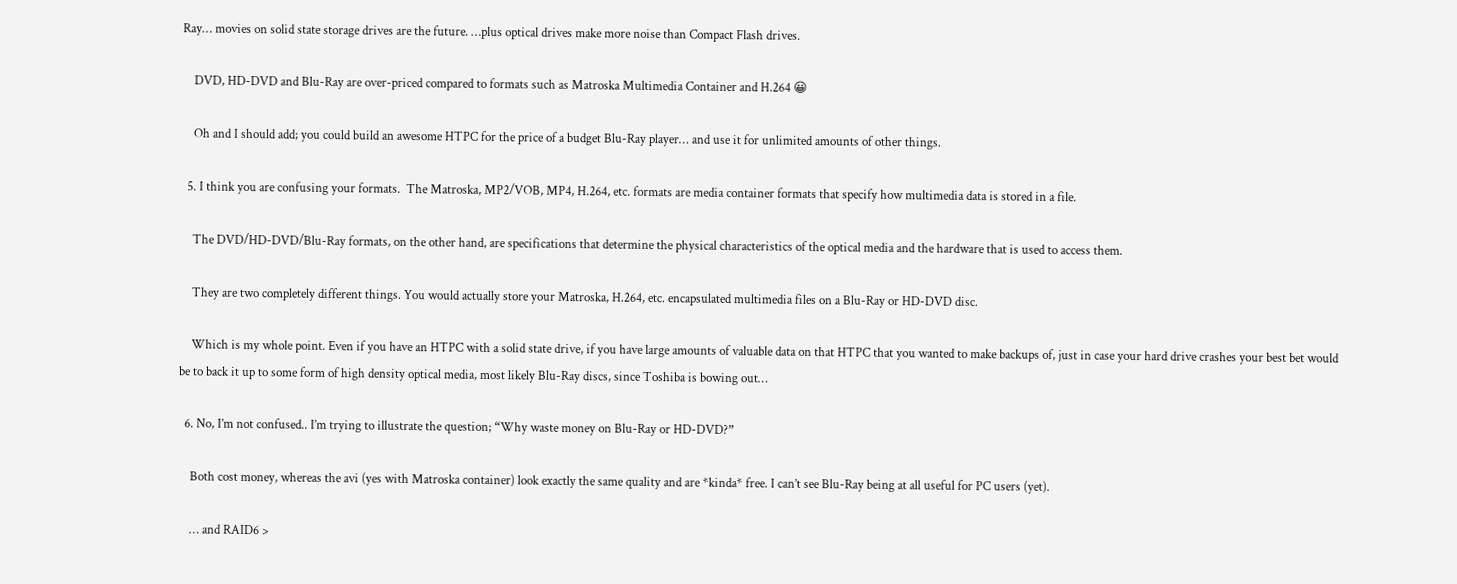Ray… movies on solid state storage drives are the future. …plus optical drives make more noise than Compact Flash drives.

    DVD, HD-DVD and Blu-Ray are over-priced compared to formats such as Matroska Multimedia Container and H.264 😀

    Oh and I should add; you could build an awesome HTPC for the price of a budget Blu-Ray player… and use it for unlimited amounts of other things.

  5. I think you are confusing your formats.  The Matroska, MP2/VOB, MP4, H.264, etc. formats are media container formats that specify how multimedia data is stored in a file.

    The DVD/HD-DVD/Blu-Ray formats, on the other hand, are specifications that determine the physical characteristics of the optical media and the hardware that is used to access them.

    They are two completely different things. You would actually store your Matroska, H.264, etc. encapsulated multimedia files on a Blu-Ray or HD-DVD disc.

    Which is my whole point. Even if you have an HTPC with a solid state drive, if you have large amounts of valuable data on that HTPC that you wanted to make backups of, just in case your hard drive crashes your best bet would be to back it up to some form of high density optical media, most likely Blu-Ray discs, since Toshiba is bowing out…

  6. No, I’m not confused.. I’m trying to illustrate the question; “Why waste money on Blu-Ray or HD-DVD?”

    Both cost money, whereas the avi (yes with Matroska container) look exactly the same quality and are *kinda* free. I can’t see Blu-Ray being at all useful for PC users (yet).

    … and RAID6 >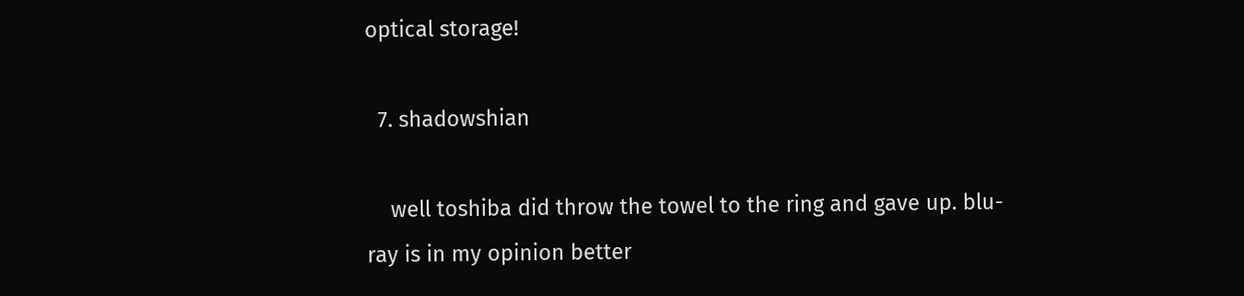optical storage!

  7. shadowshian

    well toshiba did throw the towel to the ring and gave up. blu-ray is in my opinion better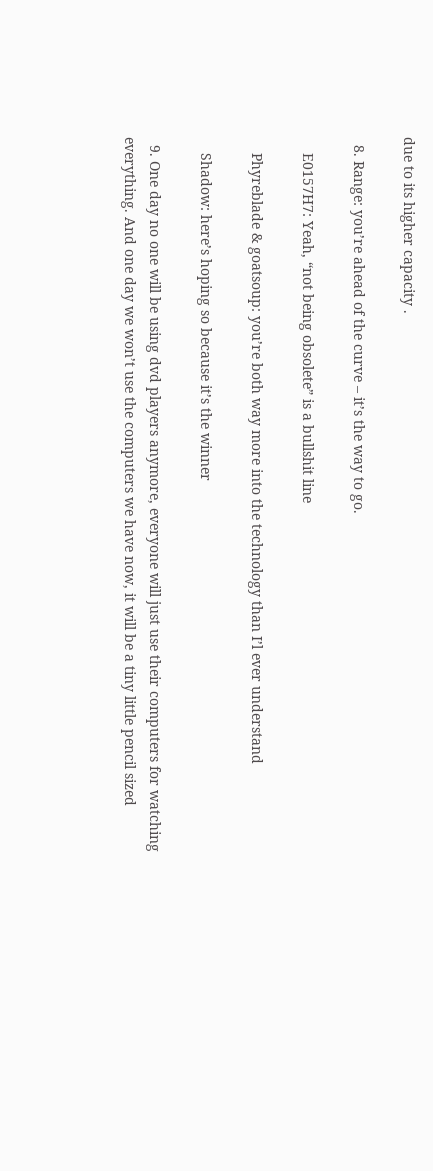due to its higher capacity .

  8. Range: you’re ahead of the curve – it’s the way to go.

    E0157H7: Yeah, “not being obsolete” is a bullshit line

    Phyreblade & goatsoup: you’re both way more into the technology than I’l ever understand

    Shadow: here’s hoping so because it’s the winner

  9. One day no one will be using dvd players anymore, everyone will just use their computers for watching everything. And one day we won’t use the computers we have now, it will be a tiny little pencil sized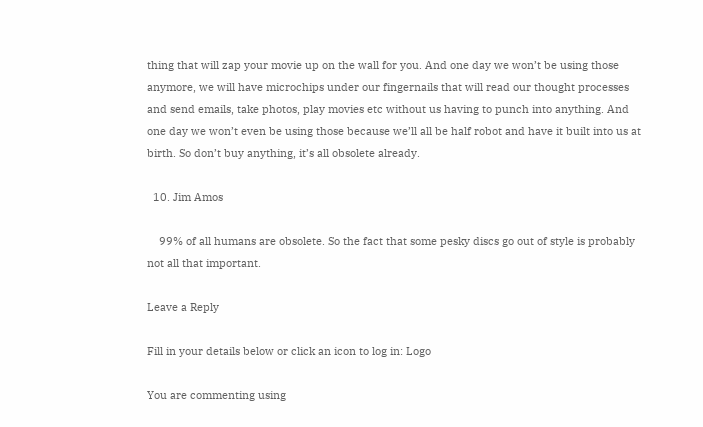thing that will zap your movie up on the wall for you. And one day we won’t be using those anymore, we will have microchips under our fingernails that will read our thought processes and send emails, take photos, play movies etc without us having to punch into anything. And one day we won’t even be using those because we’ll all be half robot and have it built into us at birth. So don’t buy anything, it’s all obsolete already.

  10. Jim Amos

    99% of all humans are obsolete. So the fact that some pesky discs go out of style is probably not all that important.

Leave a Reply

Fill in your details below or click an icon to log in: Logo

You are commenting using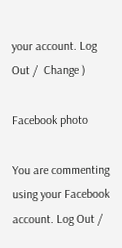your account. Log Out /  Change )

Facebook photo

You are commenting using your Facebook account. Log Out /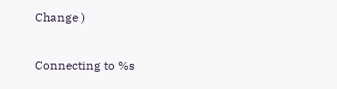Change )

Connecting to %s